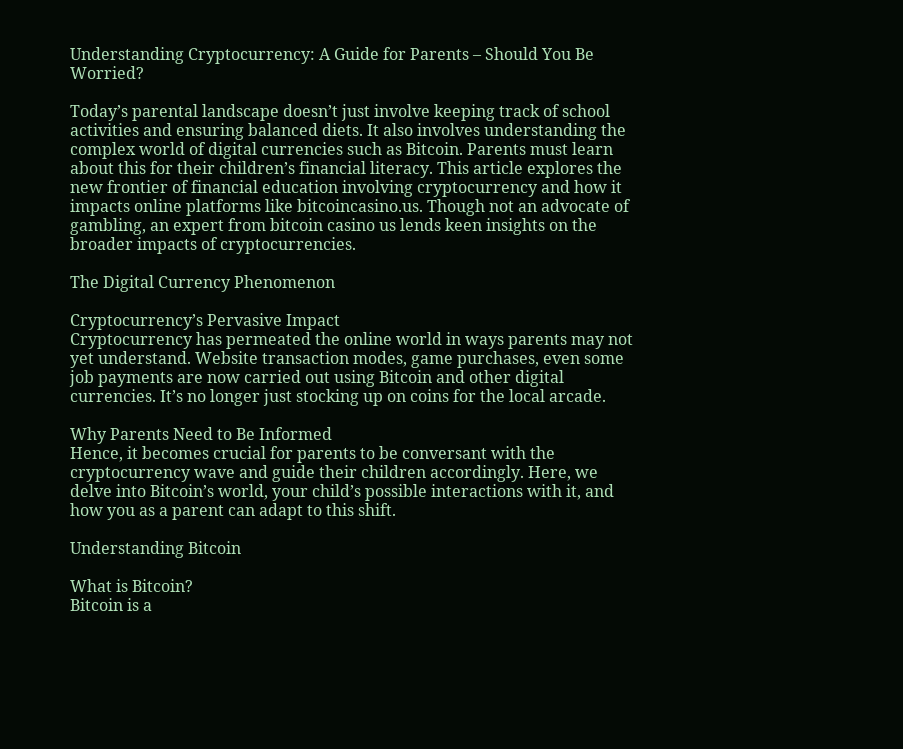Understanding Cryptocurrency: A Guide for Parents – Should You Be Worried?

Today’s parental landscape doesn’t just involve keeping track of school activities and ensuring balanced diets. It also involves understanding the complex world of digital currencies such as Bitcoin. Parents must learn about this for their children’s financial literacy. This article explores the new frontier of financial education involving cryptocurrency and how it impacts online platforms like bitcoincasino.us. Though not an advocate of gambling, an expert from bitcoin casino us lends keen insights on the broader impacts of cryptocurrencies.

The Digital Currency Phenomenon

Cryptocurrency’s Pervasive Impact
Cryptocurrency has permeated the online world in ways parents may not yet understand. Website transaction modes, game purchases, even some job payments are now carried out using Bitcoin and other digital currencies. It’s no longer just stocking up on coins for the local arcade.

Why Parents Need to Be Informed
Hence, it becomes crucial for parents to be conversant with the cryptocurrency wave and guide their children accordingly. Here, we delve into Bitcoin’s world, your child’s possible interactions with it, and how you as a parent can adapt to this shift.

Understanding Bitcoin

What is Bitcoin?
Bitcoin is a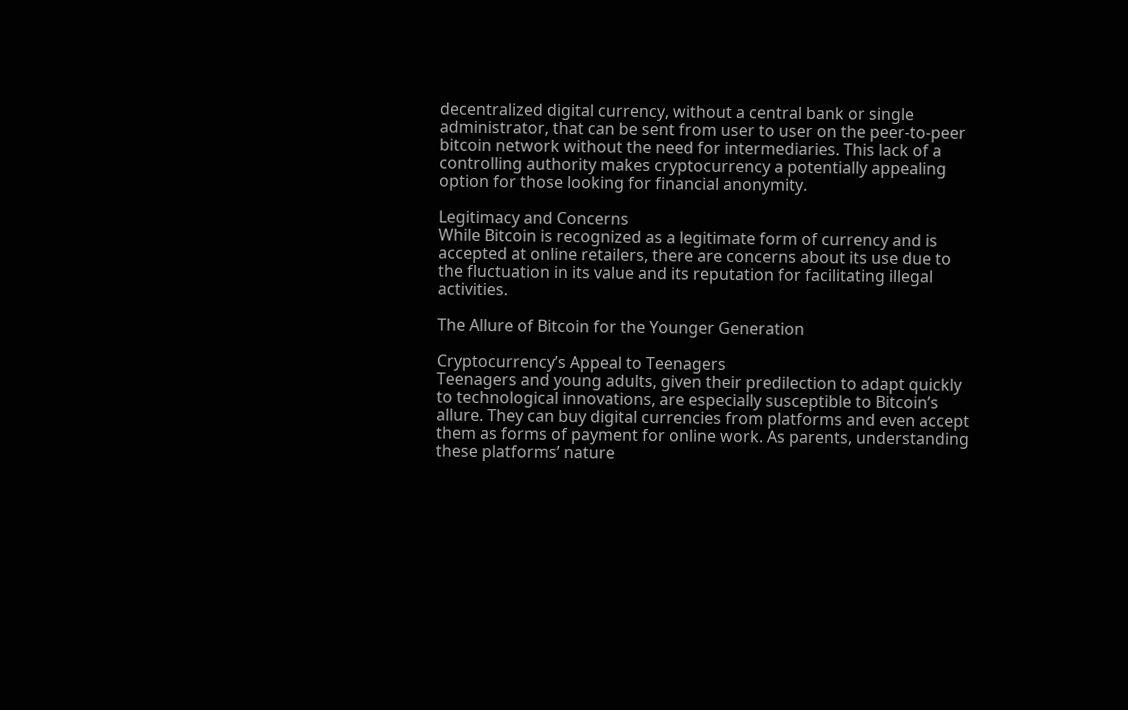decentralized digital currency, without a central bank or single administrator, that can be sent from user to user on the peer-to-peer bitcoin network without the need for intermediaries. This lack of a controlling authority makes cryptocurrency a potentially appealing option for those looking for financial anonymity.

Legitimacy and Concerns
While Bitcoin is recognized as a legitimate form of currency and is accepted at online retailers, there are concerns about its use due to the fluctuation in its value and its reputation for facilitating illegal activities.

The Allure of Bitcoin for the Younger Generation

Cryptocurrency’s Appeal to Teenagers
Teenagers and young adults, given their predilection to adapt quickly to technological innovations, are especially susceptible to Bitcoin’s allure. They can buy digital currencies from platforms and even accept them as forms of payment for online work. As parents, understanding these platforms’ nature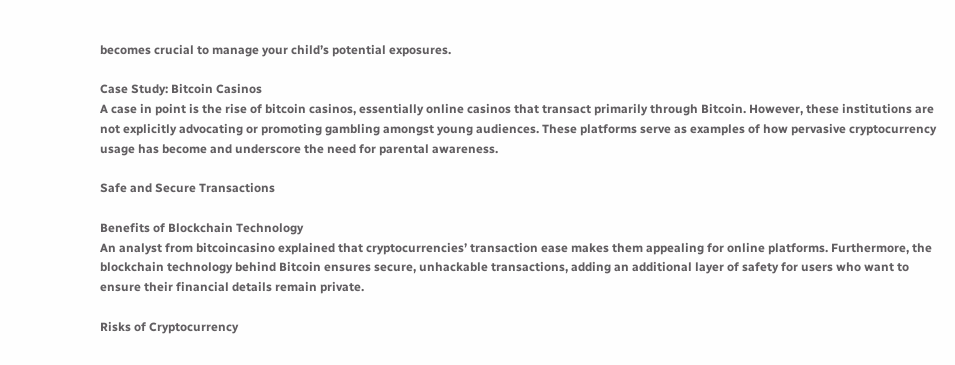becomes crucial to manage your child’s potential exposures.

Case Study: Bitcoin Casinos
A case in point is the rise of bitcoin casinos, essentially online casinos that transact primarily through Bitcoin. However, these institutions are not explicitly advocating or promoting gambling amongst young audiences. These platforms serve as examples of how pervasive cryptocurrency usage has become and underscore the need for parental awareness.

Safe and Secure Transactions

Benefits of Blockchain Technology
An analyst from bitcoincasino explained that cryptocurrencies’ transaction ease makes them appealing for online platforms. Furthermore, the blockchain technology behind Bitcoin ensures secure, unhackable transactions, adding an additional layer of safety for users who want to ensure their financial details remain private.

Risks of Cryptocurrency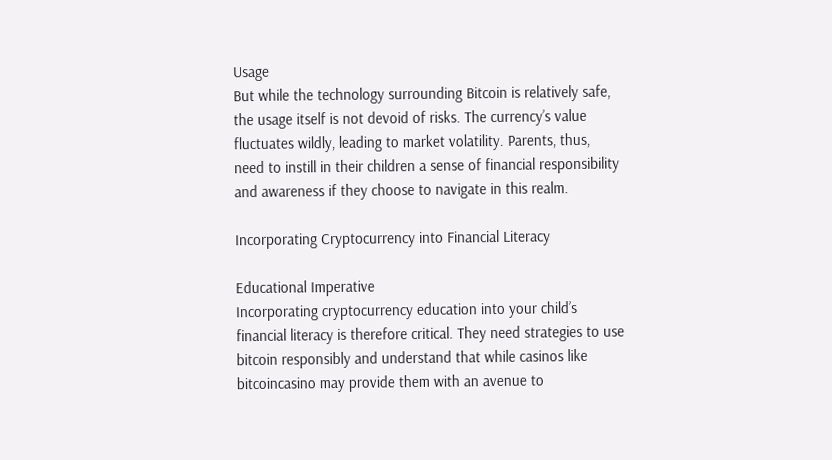Usage
But while the technology surrounding Bitcoin is relatively safe, the usage itself is not devoid of risks. The currency’s value fluctuates wildly, leading to market volatility. Parents, thus, need to instill in their children a sense of financial responsibility and awareness if they choose to navigate in this realm.

Incorporating Cryptocurrency into Financial Literacy

Educational Imperative
Incorporating cryptocurrency education into your child’s financial literacy is therefore critical. They need strategies to use bitcoin responsibly and understand that while casinos like bitcoincasino may provide them with an avenue to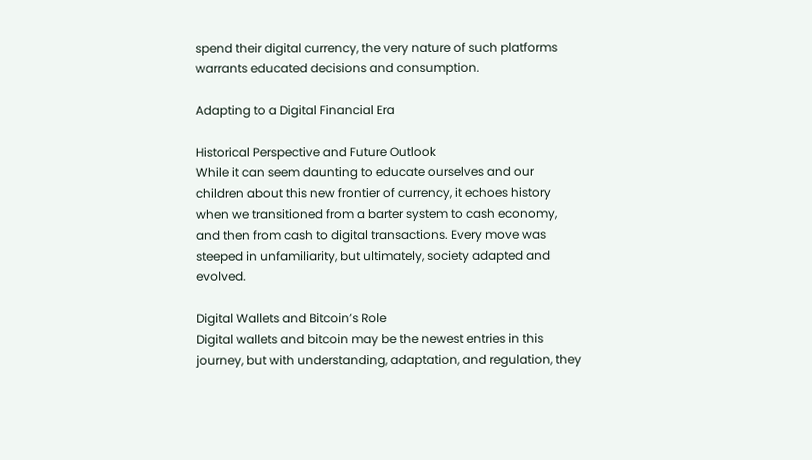spend their digital currency, the very nature of such platforms warrants educated decisions and consumption.

Adapting to a Digital Financial Era

Historical Perspective and Future Outlook
While it can seem daunting to educate ourselves and our children about this new frontier of currency, it echoes history when we transitioned from a barter system to cash economy, and then from cash to digital transactions. Every move was steeped in unfamiliarity, but ultimately, society adapted and evolved.

Digital Wallets and Bitcoin’s Role
Digital wallets and bitcoin may be the newest entries in this journey, but with understanding, adaptation, and regulation, they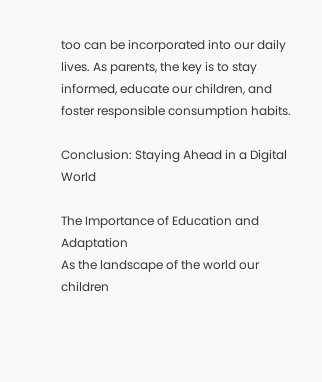too can be incorporated into our daily lives. As parents, the key is to stay informed, educate our children, and foster responsible consumption habits.

Conclusion: Staying Ahead in a Digital World

The Importance of Education and Adaptation
As the landscape of the world our children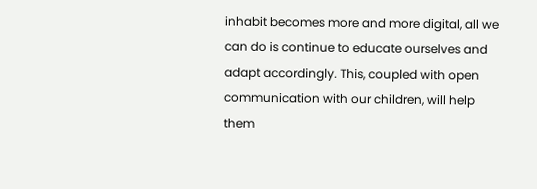inhabit becomes more and more digital, all we can do is continue to educate ourselves and adapt accordingly. This, coupled with open communication with our children, will help them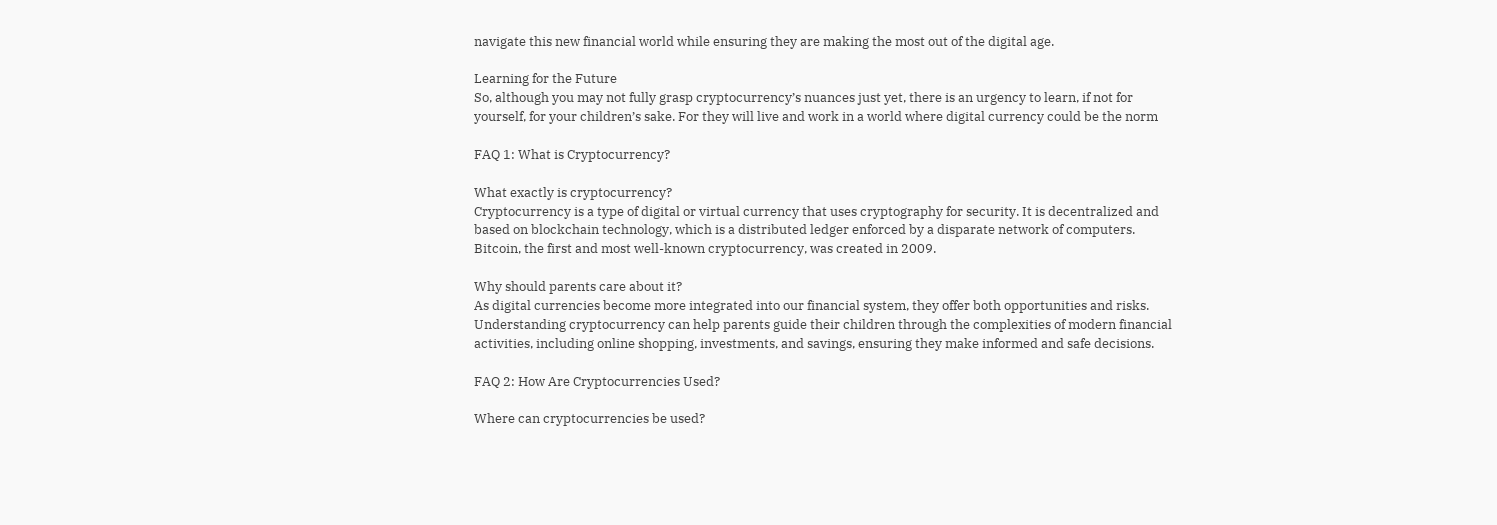navigate this new financial world while ensuring they are making the most out of the digital age.

Learning for the Future
So, although you may not fully grasp cryptocurrency’s nuances just yet, there is an urgency to learn, if not for yourself, for your children’s sake. For they will live and work in a world where digital currency could be the norm

FAQ 1: What is Cryptocurrency?

What exactly is cryptocurrency?
Cryptocurrency is a type of digital or virtual currency that uses cryptography for security. It is decentralized and based on blockchain technology, which is a distributed ledger enforced by a disparate network of computers. Bitcoin, the first and most well-known cryptocurrency, was created in 2009.

Why should parents care about it?
As digital currencies become more integrated into our financial system, they offer both opportunities and risks. Understanding cryptocurrency can help parents guide their children through the complexities of modern financial activities, including online shopping, investments, and savings, ensuring they make informed and safe decisions.

FAQ 2: How Are Cryptocurrencies Used?

Where can cryptocurrencies be used?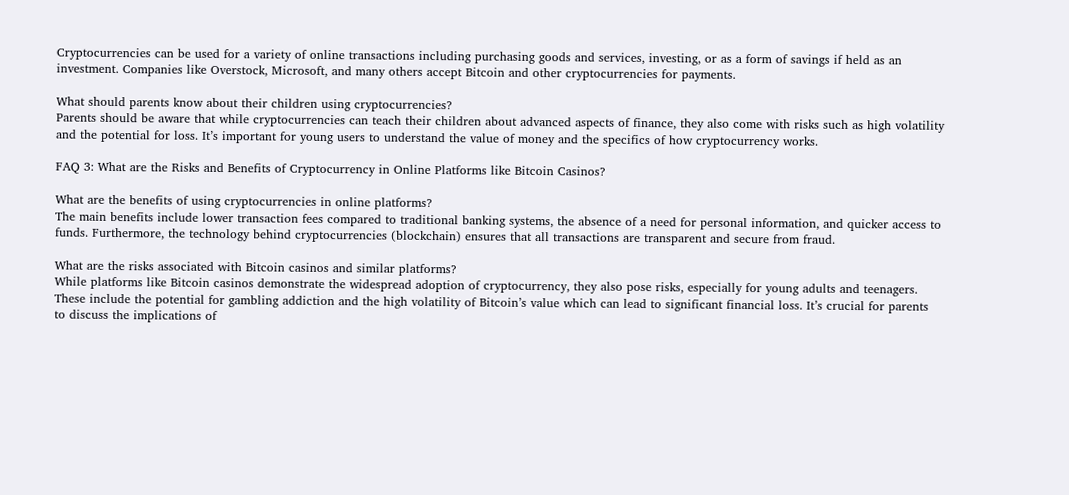Cryptocurrencies can be used for a variety of online transactions including purchasing goods and services, investing, or as a form of savings if held as an investment. Companies like Overstock, Microsoft, and many others accept Bitcoin and other cryptocurrencies for payments.

What should parents know about their children using cryptocurrencies?
Parents should be aware that while cryptocurrencies can teach their children about advanced aspects of finance, they also come with risks such as high volatility and the potential for loss. It’s important for young users to understand the value of money and the specifics of how cryptocurrency works.

FAQ 3: What are the Risks and Benefits of Cryptocurrency in Online Platforms like Bitcoin Casinos?

What are the benefits of using cryptocurrencies in online platforms?
The main benefits include lower transaction fees compared to traditional banking systems, the absence of a need for personal information, and quicker access to funds. Furthermore, the technology behind cryptocurrencies (blockchain) ensures that all transactions are transparent and secure from fraud.

What are the risks associated with Bitcoin casinos and similar platforms?
While platforms like Bitcoin casinos demonstrate the widespread adoption of cryptocurrency, they also pose risks, especially for young adults and teenagers. These include the potential for gambling addiction and the high volatility of Bitcoin’s value which can lead to significant financial loss. It’s crucial for parents to discuss the implications of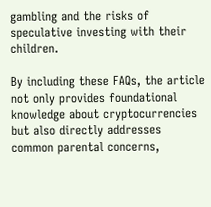gambling and the risks of speculative investing with their children.

By including these FAQs, the article not only provides foundational knowledge about cryptocurrencies but also directly addresses common parental concerns,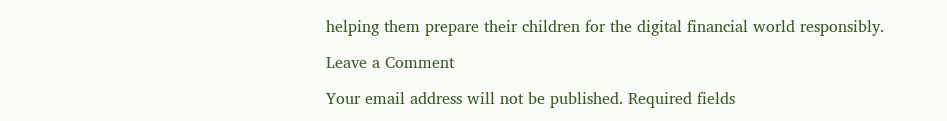helping them prepare their children for the digital financial world responsibly.

Leave a Comment

Your email address will not be published. Required fields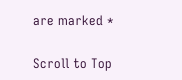are marked *

Scroll to Top